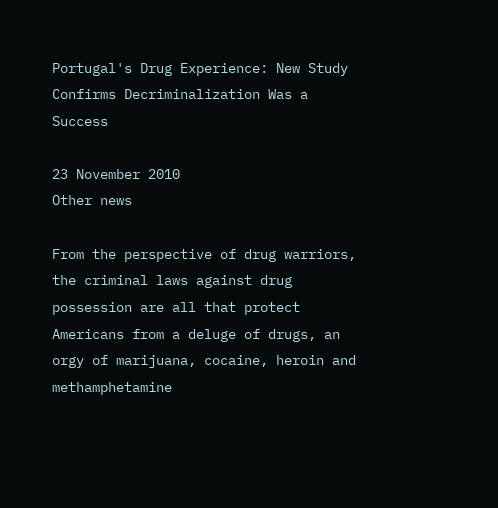Portugal's Drug Experience: New Study Confirms Decriminalization Was a Success

23 November 2010
Other news

From the perspective of drug warriors, the criminal laws against drug possession are all that protect Americans from a deluge of drugs, an orgy of marijuana, cocaine, heroin and methamphetamine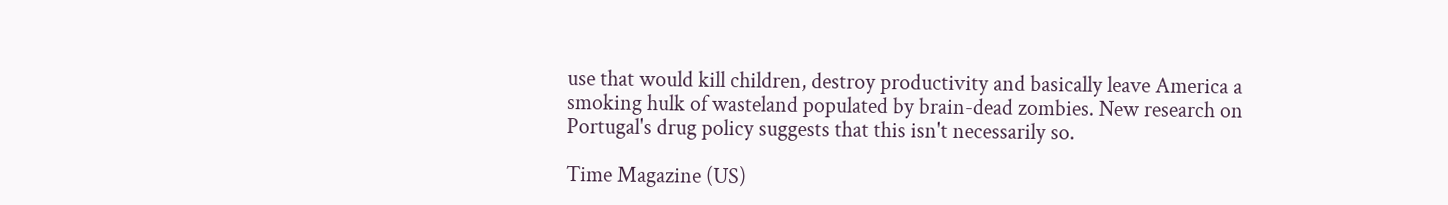use that would kill children, destroy productivity and basically leave America a smoking hulk of wasteland populated by brain-dead zombies. New research on Portugal's drug policy suggests that this isn't necessarily so.

Time Magazine (US)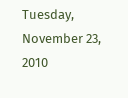Tuesday, November 23, 2010